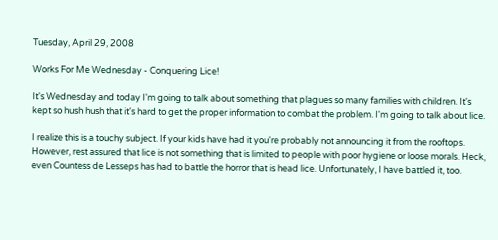Tuesday, April 29, 2008

Works For Me Wednesday - Conquering Lice!

It's Wednesday and today I'm going to talk about something that plagues so many families with children. It's kept so hush hush that it's hard to get the proper information to combat the problem. I'm going to talk about lice.

I realize this is a touchy subject. If your kids have had it you're probably not announcing it from the rooftops. However, rest assured that lice is not something that is limited to people with poor hygiene or loose morals. Heck, even Countess de Lesseps has had to battle the horror that is head lice. Unfortunately, I have battled it, too.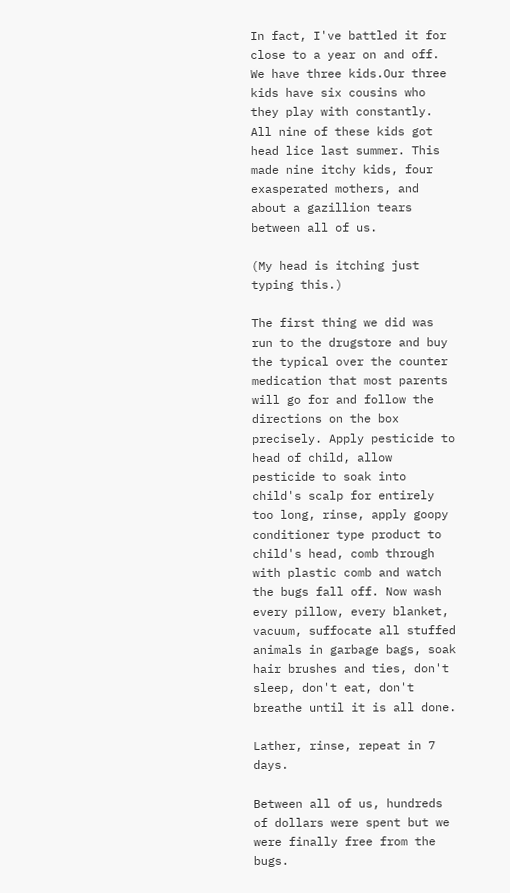In fact, I've battled it for close to a year on and off. We have three kids.Our three kids have six cousins who they play with constantly. All nine of these kids got head lice last summer. This made nine itchy kids, four exasperated mothers, and about a gazillion tears between all of us.

(My head is itching just typing this.)

The first thing we did was run to the drugstore and buy the typical over the counter medication that most parents will go for and follow the directions on the box precisely. Apply pesticide to head of child, allow pesticide to soak into child's scalp for entirely too long, rinse, apply goopy conditioner type product to child's head, comb through with plastic comb and watch the bugs fall off. Now wash every pillow, every blanket, vacuum, suffocate all stuffed animals in garbage bags, soak hair brushes and ties, don't sleep, don't eat, don't breathe until it is all done.

Lather, rinse, repeat in 7 days.

Between all of us, hundreds of dollars were spent but we were finally free from the bugs.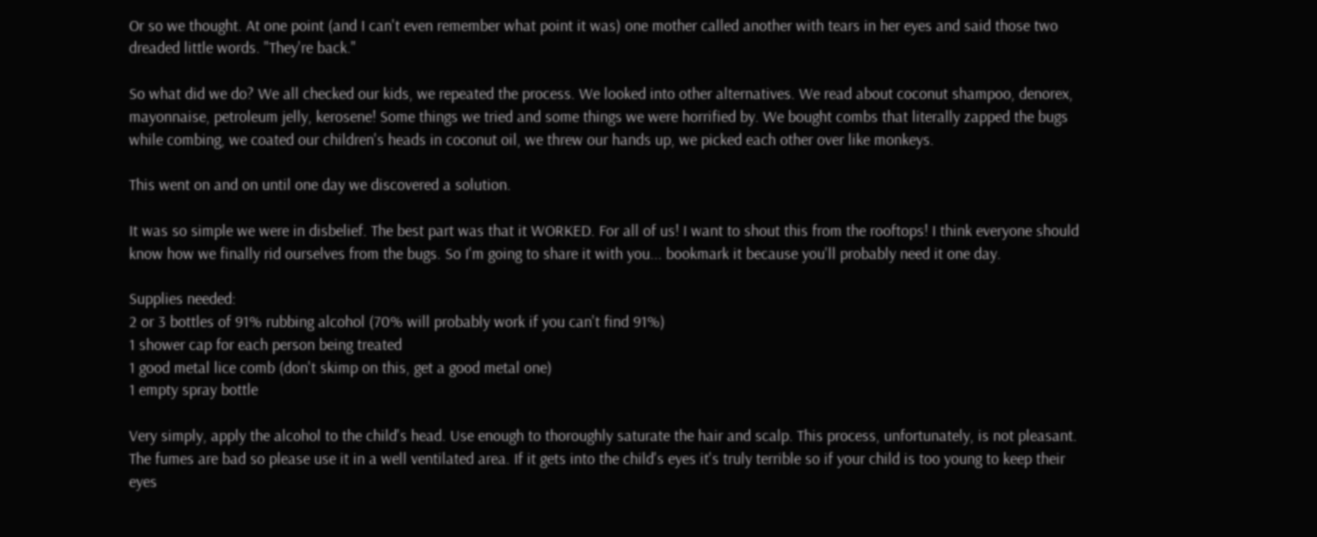Or so we thought. At one point (and I can't even remember what point it was) one mother called another with tears in her eyes and said those two dreaded little words. "They're back."

So what did we do? We all checked our kids, we repeated the process. We looked into other alternatives. We read about coconut shampoo, denorex, mayonnaise, petroleum jelly, kerosene! Some things we tried and some things we were horrified by. We bought combs that literally zapped the bugs while combing, we coated our children's heads in coconut oil, we threw our hands up, we picked each other over like monkeys.

This went on and on until one day we discovered a solution.

It was so simple we were in disbelief. The best part was that it WORKED. For all of us! I want to shout this from the rooftops! I think everyone should know how we finally rid ourselves from the bugs. So I'm going to share it with you... bookmark it because you'll probably need it one day.

Supplies needed:
2 or 3 bottles of 91% rubbing alcohol (70% will probably work if you can't find 91%)
1 shower cap for each person being treated
1 good metal lice comb (don't skimp on this, get a good metal one)
1 empty spray bottle

Very simply, apply the alcohol to the child's head. Use enough to thoroughly saturate the hair and scalp. This process, unfortunately, is not pleasant. The fumes are bad so please use it in a well ventilated area. If it gets into the child's eyes it's truly terrible so if your child is too young to keep their eyes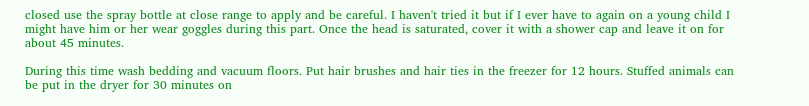closed use the spray bottle at close range to apply and be careful. I haven't tried it but if I ever have to again on a young child I might have him or her wear goggles during this part. Once the head is saturated, cover it with a shower cap and leave it on for about 45 minutes.

During this time wash bedding and vacuum floors. Put hair brushes and hair ties in the freezer for 12 hours. Stuffed animals can be put in the dryer for 30 minutes on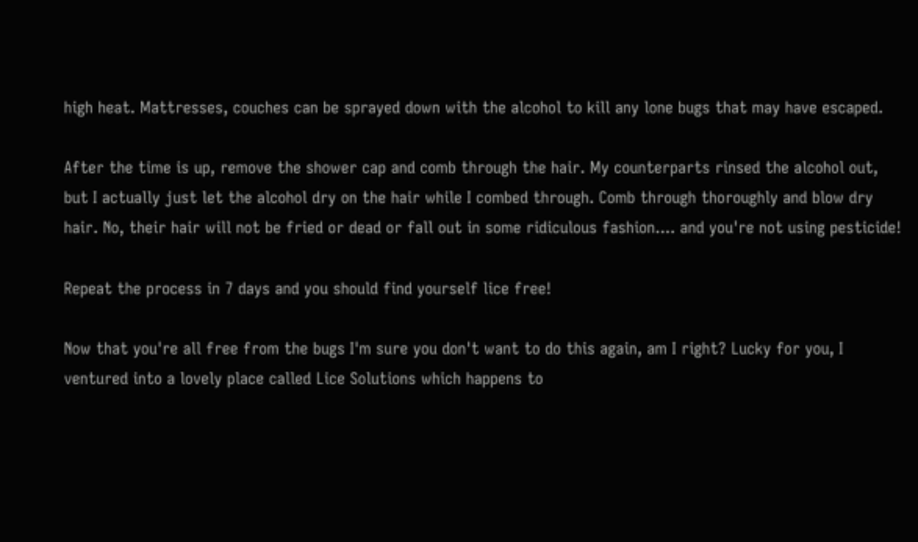high heat. Mattresses, couches can be sprayed down with the alcohol to kill any lone bugs that may have escaped.

After the time is up, remove the shower cap and comb through the hair. My counterparts rinsed the alcohol out, but I actually just let the alcohol dry on the hair while I combed through. Comb through thoroughly and blow dry hair. No, their hair will not be fried or dead or fall out in some ridiculous fashion.... and you're not using pesticide!

Repeat the process in 7 days and you should find yourself lice free!

Now that you're all free from the bugs I'm sure you don't want to do this again, am I right? Lucky for you, I ventured into a lovely place called Lice Solutions which happens to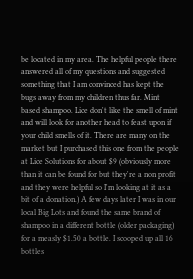be located in my area. The helpful people there answered all of my questions and suggested something that I am convinced has kept the bugs away from my children thus far. Mint based shampoo. Lice don't like the smell of mint and will look for another head to feast upon if your child smells of it. There are many on the market but I purchased this one from the people at Lice Solutions for about $9 (obviously more than it can be found for but they're a non profit and they were helpful so I'm looking at it as a bit of a donation.) A few days later I was in our local Big Lots and found the same brand of shampoo in a different bottle (older packaging) for a measly $1.50 a bottle. I scooped up all 16 bottles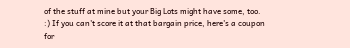of the stuff at mine but your Big Lots might have some, too. :) If you can't score it at that bargain price, here's a coupon for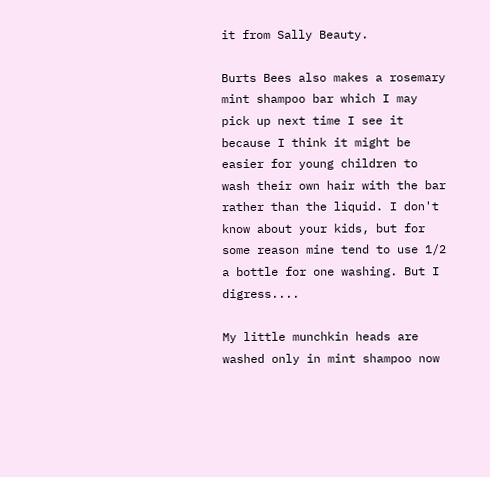it from Sally Beauty.

Burts Bees also makes a rosemary mint shampoo bar which I may pick up next time I see it because I think it might be easier for young children to wash their own hair with the bar rather than the liquid. I don't know about your kids, but for some reason mine tend to use 1/2 a bottle for one washing. But I digress....

My little munchkin heads are washed only in mint shampoo now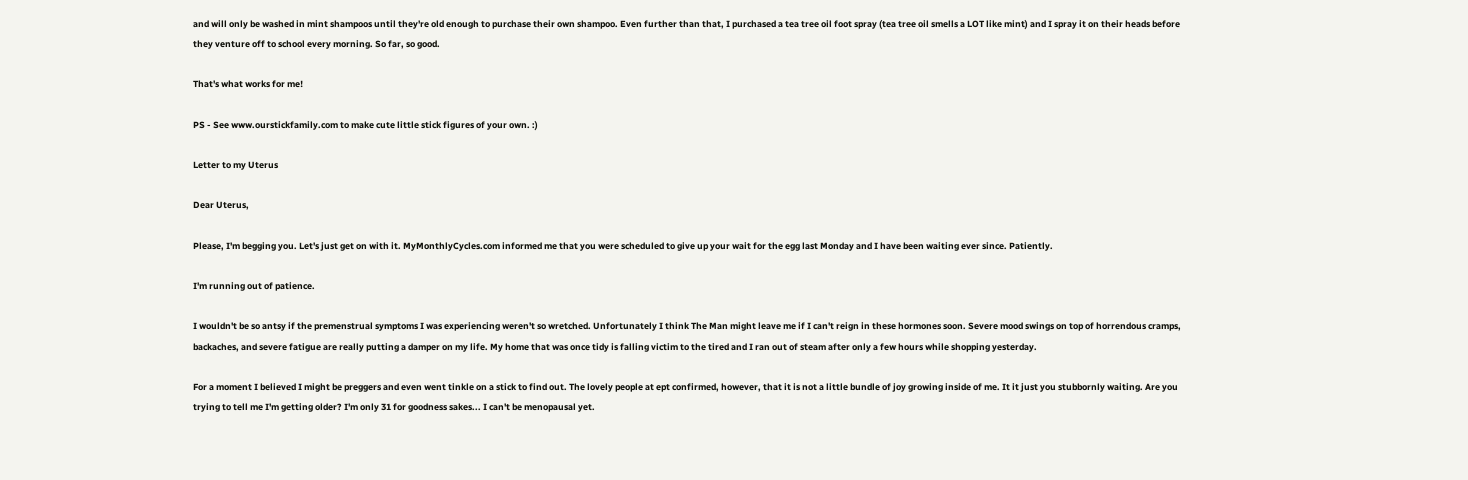and will only be washed in mint shampoos until they're old enough to purchase their own shampoo. Even further than that, I purchased a tea tree oil foot spray (tea tree oil smells a LOT like mint) and I spray it on their heads before they venture off to school every morning. So far, so good.

That's what works for me!

PS - See www.ourstickfamily.com to make cute little stick figures of your own. :)

Letter to my Uterus

Dear Uterus,

Please, I'm begging you. Let's just get on with it. MyMonthlyCycles.com informed me that you were scheduled to give up your wait for the egg last Monday and I have been waiting ever since. Patiently.

I'm running out of patience.

I wouldn't be so antsy if the premenstrual symptoms I was experiencing weren't so wretched. Unfortunately I think The Man might leave me if I can't reign in these hormones soon. Severe mood swings on top of horrendous cramps, backaches, and severe fatigue are really putting a damper on my life. My home that was once tidy is falling victim to the tired and I ran out of steam after only a few hours while shopping yesterday.

For a moment I believed I might be preggers and even went tinkle on a stick to find out. The lovely people at ept confirmed, however, that it is not a little bundle of joy growing inside of me. It it just you stubbornly waiting. Are you trying to tell me I'm getting older? I'm only 31 for goodness sakes... I can't be menopausal yet.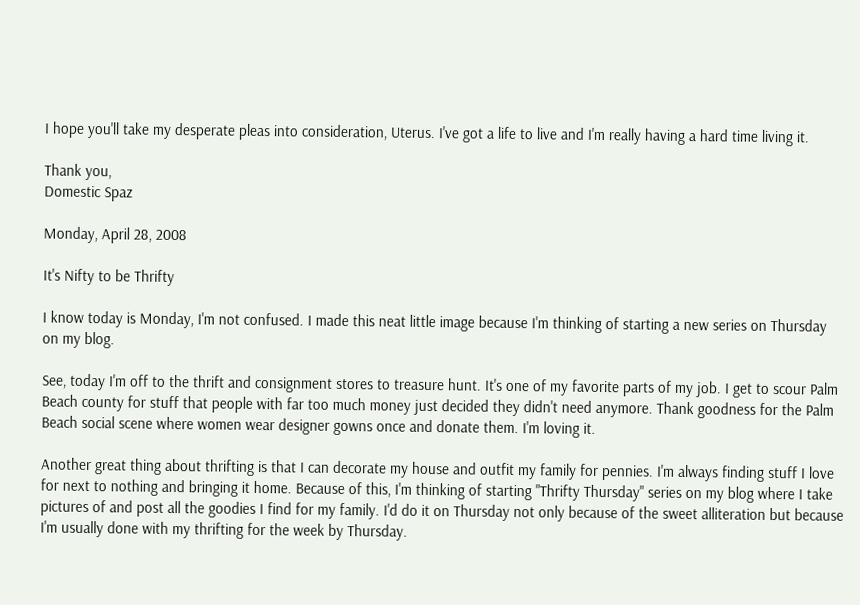I hope you'll take my desperate pleas into consideration, Uterus. I've got a life to live and I'm really having a hard time living it.

Thank you,
Domestic Spaz

Monday, April 28, 2008

It's Nifty to be Thrifty

I know today is Monday, I'm not confused. I made this neat little image because I'm thinking of starting a new series on Thursday on my blog.

See, today I'm off to the thrift and consignment stores to treasure hunt. It's one of my favorite parts of my job. I get to scour Palm Beach county for stuff that people with far too much money just decided they didn't need anymore. Thank goodness for the Palm Beach social scene where women wear designer gowns once and donate them. I'm loving it.

Another great thing about thrifting is that I can decorate my house and outfit my family for pennies. I'm always finding stuff I love for next to nothing and bringing it home. Because of this, I'm thinking of starting "Thrifty Thursday" series on my blog where I take pictures of and post all the goodies I find for my family. I'd do it on Thursday not only because of the sweet alliteration but because I'm usually done with my thrifting for the week by Thursday.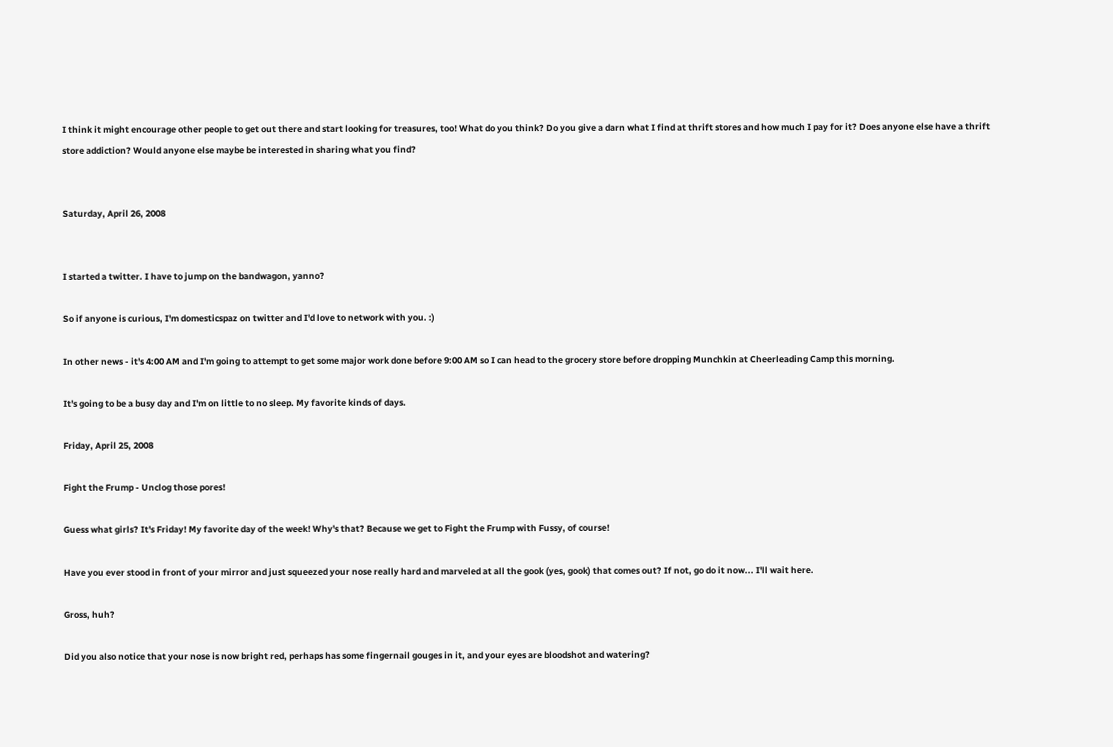I think it might encourage other people to get out there and start looking for treasures, too! What do you think? Do you give a darn what I find at thrift stores and how much I pay for it? Does anyone else have a thrift store addiction? Would anyone else maybe be interested in sharing what you find?


Saturday, April 26, 2008


I started a twitter. I have to jump on the bandwagon, yanno?

So if anyone is curious, I'm domesticspaz on twitter and I'd love to network with you. :)

In other news - it's 4:00 AM and I'm going to attempt to get some major work done before 9:00 AM so I can head to the grocery store before dropping Munchkin at Cheerleading Camp this morning.

It's going to be a busy day and I'm on little to no sleep. My favorite kinds of days.

Friday, April 25, 2008

Fight the Frump - Unclog those pores!

Guess what girls? It's Friday! My favorite day of the week! Why's that? Because we get to Fight the Frump with Fussy, of course!

Have you ever stood in front of your mirror and just squeezed your nose really hard and marveled at all the gook (yes, gook) that comes out? If not, go do it now... I'll wait here.

Gross, huh?

Did you also notice that your nose is now bright red, perhaps has some fingernail gouges in it, and your eyes are bloodshot and watering?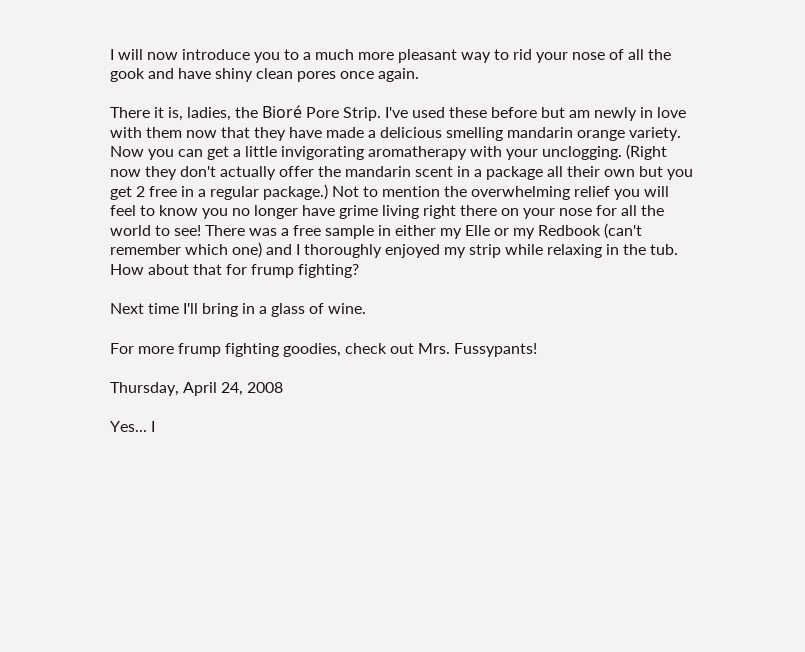I will now introduce you to a much more pleasant way to rid your nose of all the gook and have shiny clean pores once again.

There it is, ladies, the Bioré Pore Strip. I've used these before but am newly in love with them now that they have made a delicious smelling mandarin orange variety. Now you can get a little invigorating aromatherapy with your unclogging. (Right now they don't actually offer the mandarin scent in a package all their own but you get 2 free in a regular package.) Not to mention the overwhelming relief you will feel to know you no longer have grime living right there on your nose for all the world to see! There was a free sample in either my Elle or my Redbook (can't remember which one) and I thoroughly enjoyed my strip while relaxing in the tub. How about that for frump fighting?

Next time I'll bring in a glass of wine.

For more frump fighting goodies, check out Mrs. Fussypants!

Thursday, April 24, 2008

Yes... I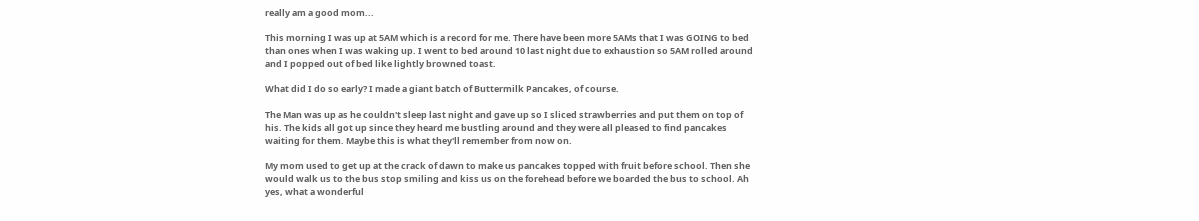really am a good mom...

This morning I was up at 5AM which is a record for me. There have been more 5AMs that I was GOING to bed than ones when I was waking up. I went to bed around 10 last night due to exhaustion so 5AM rolled around and I popped out of bed like lightly browned toast.

What did I do so early? I made a giant batch of Buttermilk Pancakes, of course.

The Man was up as he couldn't sleep last night and gave up so I sliced strawberries and put them on top of his. The kids all got up since they heard me bustling around and they were all pleased to find pancakes waiting for them. Maybe this is what they'll remember from now on.

My mom used to get up at the crack of dawn to make us pancakes topped with fruit before school. Then she would walk us to the bus stop smiling and kiss us on the forehead before we boarded the bus to school. Ah yes, what a wonderful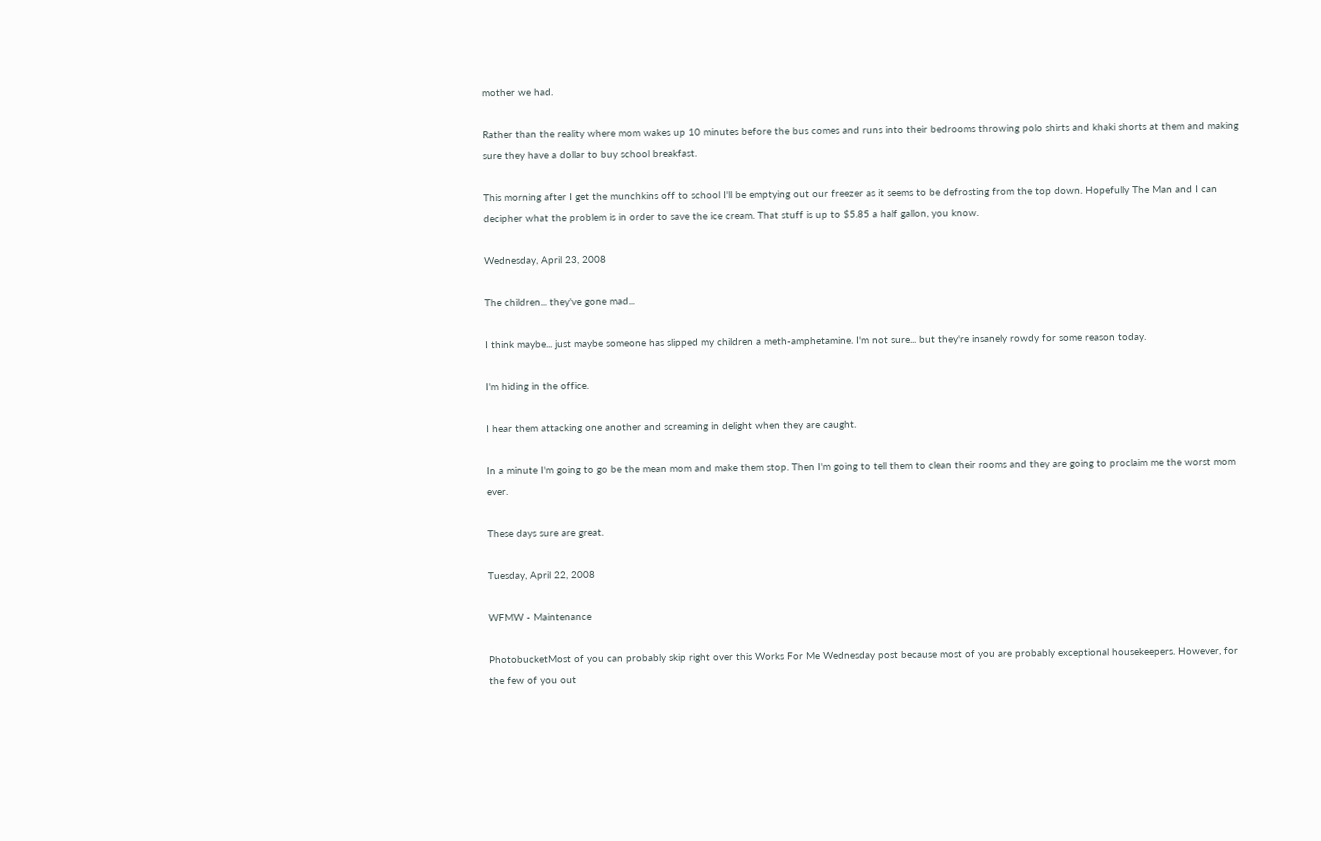mother we had.

Rather than the reality where mom wakes up 10 minutes before the bus comes and runs into their bedrooms throwing polo shirts and khaki shorts at them and making sure they have a dollar to buy school breakfast.

This morning after I get the munchkins off to school I'll be emptying out our freezer as it seems to be defrosting from the top down. Hopefully The Man and I can decipher what the problem is in order to save the ice cream. That stuff is up to $5.85 a half gallon, you know.

Wednesday, April 23, 2008

The children... they've gone mad...

I think maybe... just maybe someone has slipped my children a meth-amphetamine. I'm not sure... but they're insanely rowdy for some reason today.

I'm hiding in the office.

I hear them attacking one another and screaming in delight when they are caught.

In a minute I'm going to go be the mean mom and make them stop. Then I'm going to tell them to clean their rooms and they are going to proclaim me the worst mom ever.

These days sure are great.

Tuesday, April 22, 2008

WFMW - Maintenance

PhotobucketMost of you can probably skip right over this Works For Me Wednesday post because most of you are probably exceptional housekeepers. However, for the few of you out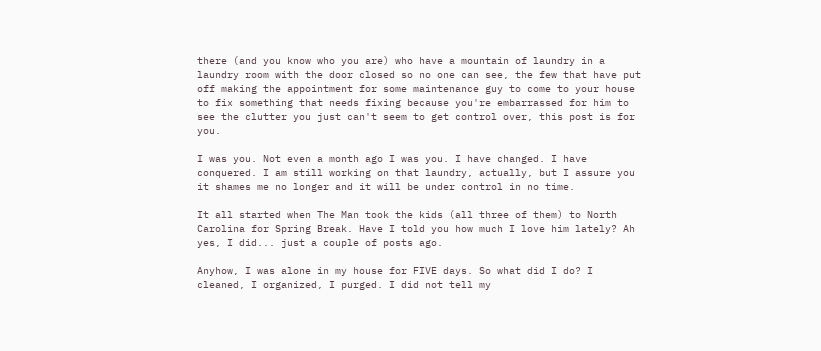there (and you know who you are) who have a mountain of laundry in a laundry room with the door closed so no one can see, the few that have put off making the appointment for some maintenance guy to come to your house to fix something that needs fixing because you're embarrassed for him to see the clutter you just can't seem to get control over, this post is for you.

I was you. Not even a month ago I was you. I have changed. I have conquered. I am still working on that laundry, actually, but I assure you it shames me no longer and it will be under control in no time.

It all started when The Man took the kids (all three of them) to North Carolina for Spring Break. Have I told you how much I love him lately? Ah yes, I did... just a couple of posts ago.

Anyhow, I was alone in my house for FIVE days. So what did I do? I cleaned, I organized, I purged. I did not tell my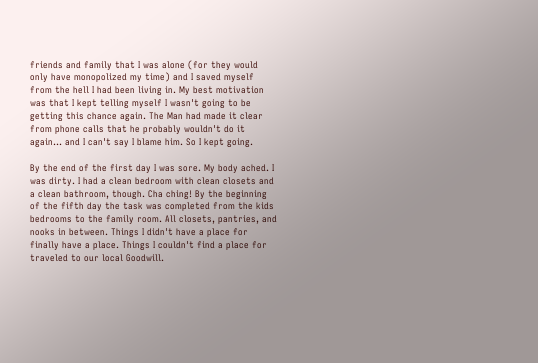friends and family that I was alone (for they would only have monopolized my time) and I saved myself from the hell I had been living in. My best motivation was that I kept telling myself I wasn't going to be getting this chance again. The Man had made it clear from phone calls that he probably wouldn't do it again... and I can't say I blame him. So I kept going.

By the end of the first day I was sore. My body ached. I was dirty. I had a clean bedroom with clean closets and a clean bathroom, though. Cha ching! By the beginning of the fifth day the task was completed from the kids bedrooms to the family room. All closets, pantries, and nooks in between. Things I didn't have a place for finally have a place. Things I couldn't find a place for traveled to our local Goodwill.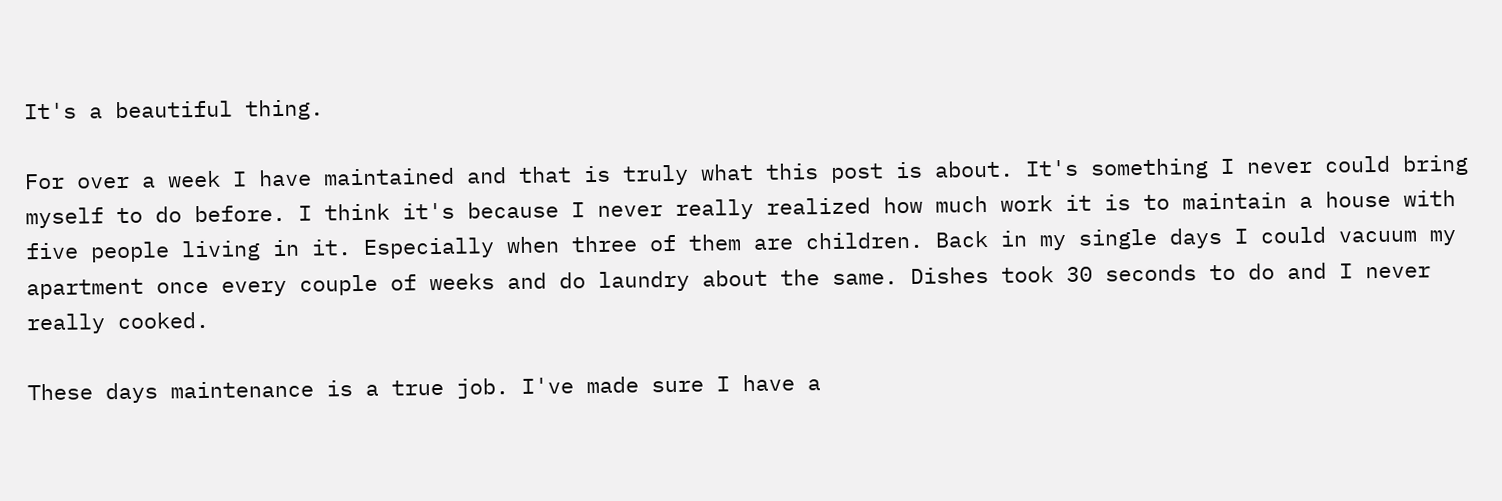It's a beautiful thing.

For over a week I have maintained and that is truly what this post is about. It's something I never could bring myself to do before. I think it's because I never really realized how much work it is to maintain a house with five people living in it. Especially when three of them are children. Back in my single days I could vacuum my apartment once every couple of weeks and do laundry about the same. Dishes took 30 seconds to do and I never really cooked.

These days maintenance is a true job. I've made sure I have a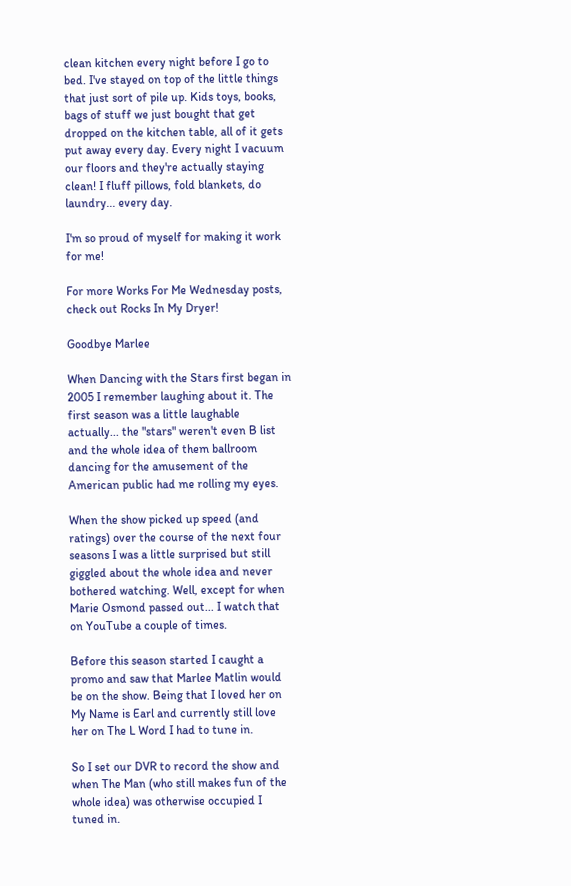clean kitchen every night before I go to bed. I've stayed on top of the little things that just sort of pile up. Kids toys, books, bags of stuff we just bought that get dropped on the kitchen table, all of it gets put away every day. Every night I vacuum our floors and they're actually staying clean! I fluff pillows, fold blankets, do laundry... every day.

I'm so proud of myself for making it work for me!

For more Works For Me Wednesday posts, check out Rocks In My Dryer!

Goodbye Marlee

When Dancing with the Stars first began in 2005 I remember laughing about it. The first season was a little laughable actually... the "stars" weren't even B list and the whole idea of them ballroom dancing for the amusement of the American public had me rolling my eyes.

When the show picked up speed (and ratings) over the course of the next four seasons I was a little surprised but still giggled about the whole idea and never bothered watching. Well, except for when Marie Osmond passed out... I watch that on YouTube a couple of times.

Before this season started I caught a promo and saw that Marlee Matlin would be on the show. Being that I loved her on My Name is Earl and currently still love her on The L Word I had to tune in.

So I set our DVR to record the show and when The Man (who still makes fun of the whole idea) was otherwise occupied I tuned in.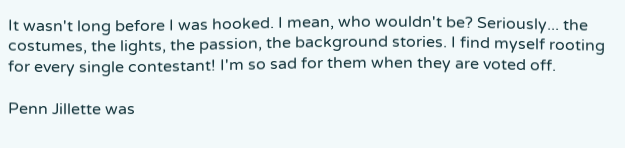It wasn't long before I was hooked. I mean, who wouldn't be? Seriously... the costumes, the lights, the passion, the background stories. I find myself rooting for every single contestant! I'm so sad for them when they are voted off.

Penn Jillette was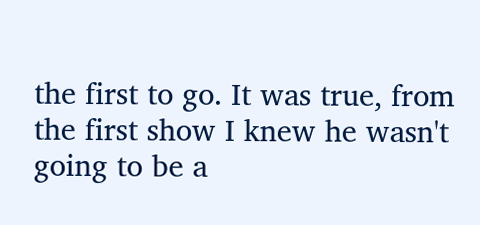the first to go. It was true, from the first show I knew he wasn't going to be a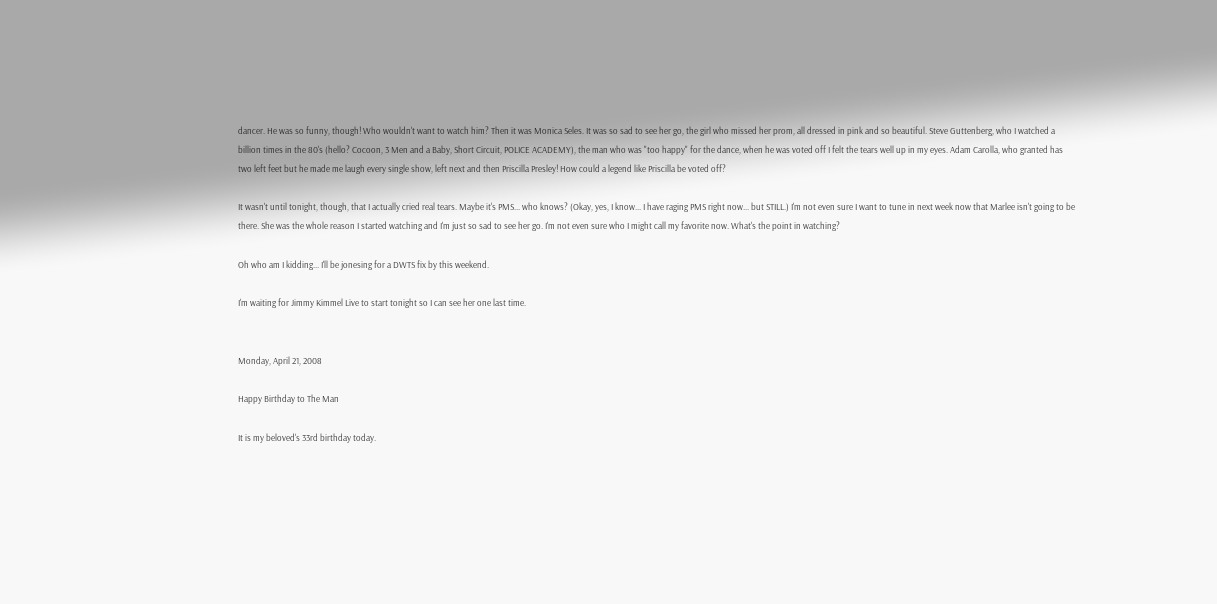dancer. He was so funny, though! Who wouldn't want to watch him? Then it was Monica Seles. It was so sad to see her go, the girl who missed her prom, all dressed in pink and so beautiful. Steve Guttenberg, who I watched a billion times in the 80's (hello? Cocoon, 3 Men and a Baby, Short Circuit, POLICE ACADEMY), the man who was "too happy" for the dance, when he was voted off I felt the tears well up in my eyes. Adam Carolla, who granted has two left feet but he made me laugh every single show, left next and then Priscilla Presley! How could a legend like Priscilla be voted off?

It wasn't until tonight, though, that I actually cried real tears. Maybe it's PMS... who knows? (Okay, yes, I know... I have raging PMS right now... but STILL.) I'm not even sure I want to tune in next week now that Marlee isn't going to be there. She was the whole reason I started watching and I'm just so sad to see her go. I'm not even sure who I might call my favorite now. What's the point in watching?

Oh who am I kidding... I'll be jonesing for a DWTS fix by this weekend.

I'm waiting for Jimmy Kimmel Live to start tonight so I can see her one last time.


Monday, April 21, 2008

Happy Birthday to The Man

It is my beloved's 33rd birthday today.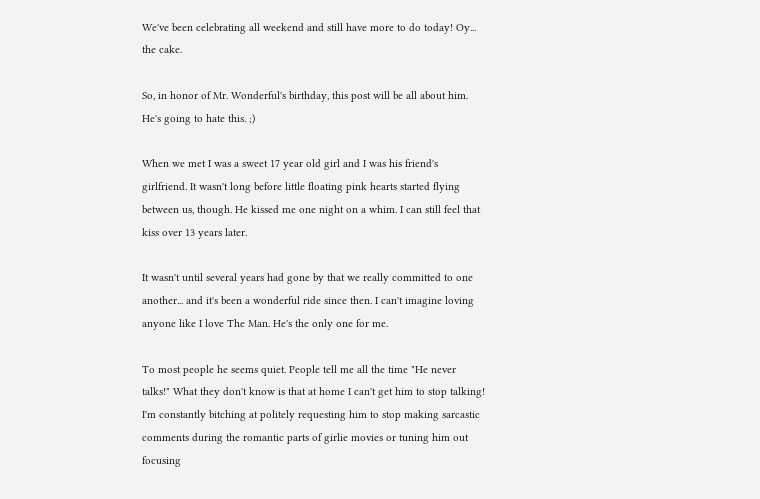We've been celebrating all weekend and still have more to do today! Oy... the cake.

So, in honor of Mr. Wonderful's birthday, this post will be all about him. He's going to hate this. ;)

When we met I was a sweet 17 year old girl and I was his friend's girlfriend. It wasn't long before little floating pink hearts started flying between us, though. He kissed me one night on a whim. I can still feel that kiss over 13 years later.

It wasn't until several years had gone by that we really committed to one another... and it's been a wonderful ride since then. I can't imagine loving anyone like I love The Man. He's the only one for me.

To most people he seems quiet. People tell me all the time "He never talks!" What they don't know is that at home I can't get him to stop talking! I'm constantly bitching at politely requesting him to stop making sarcastic comments during the romantic parts of girlie movies or tuning him out focusing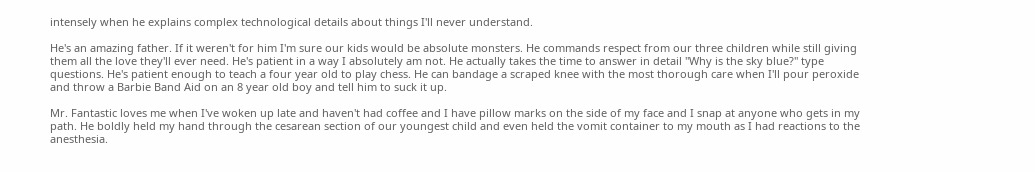intensely when he explains complex technological details about things I'll never understand.

He's an amazing father. If it weren't for him I'm sure our kids would be absolute monsters. He commands respect from our three children while still giving them all the love they'll ever need. He's patient in a way I absolutely am not. He actually takes the time to answer in detail "Why is the sky blue?" type questions. He's patient enough to teach a four year old to play chess. He can bandage a scraped knee with the most thorough care when I'll pour peroxide and throw a Barbie Band Aid on an 8 year old boy and tell him to suck it up.

Mr. Fantastic loves me when I've woken up late and haven't had coffee and I have pillow marks on the side of my face and I snap at anyone who gets in my path. He boldly held my hand through the cesarean section of our youngest child and even held the vomit container to my mouth as I had reactions to the anesthesia.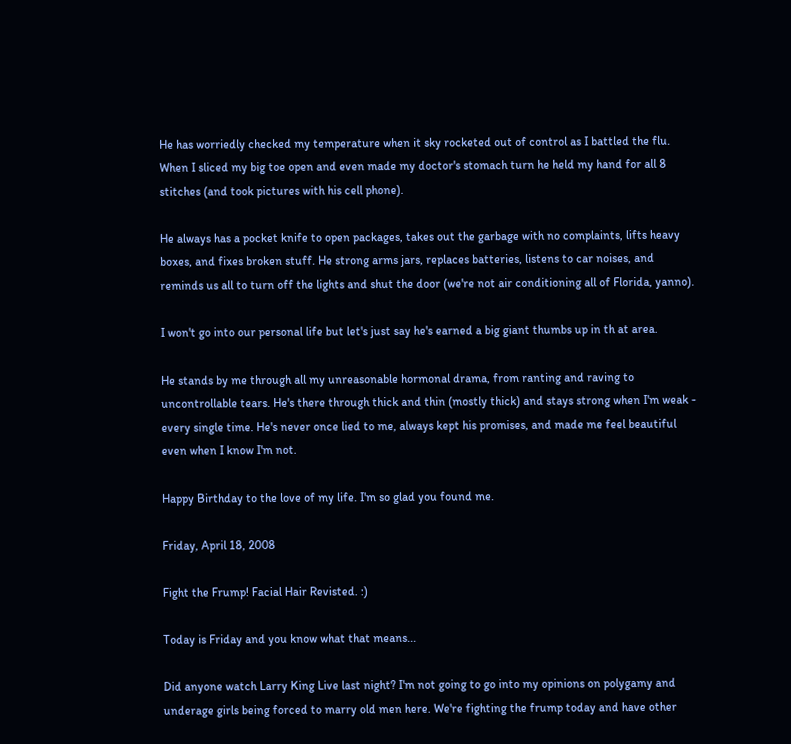He has worriedly checked my temperature when it sky rocketed out of control as I battled the flu. When I sliced my big toe open and even made my doctor's stomach turn he held my hand for all 8 stitches (and took pictures with his cell phone).

He always has a pocket knife to open packages, takes out the garbage with no complaints, lifts heavy boxes, and fixes broken stuff. He strong arms jars, replaces batteries, listens to car noises, and reminds us all to turn off the lights and shut the door (we're not air conditioning all of Florida, yanno).

I won't go into our personal life but let's just say he's earned a big giant thumbs up in th at area.

He stands by me through all my unreasonable hormonal drama, from ranting and raving to uncontrollable tears. He's there through thick and thin (mostly thick) and stays strong when I'm weak - every single time. He's never once lied to me, always kept his promises, and made me feel beautiful even when I know I'm not.

Happy Birthday to the love of my life. I'm so glad you found me.

Friday, April 18, 2008

Fight the Frump! Facial Hair Revisted. :)

Today is Friday and you know what that means...

Did anyone watch Larry King Live last night? I'm not going to go into my opinions on polygamy and underage girls being forced to marry old men here. We're fighting the frump today and have other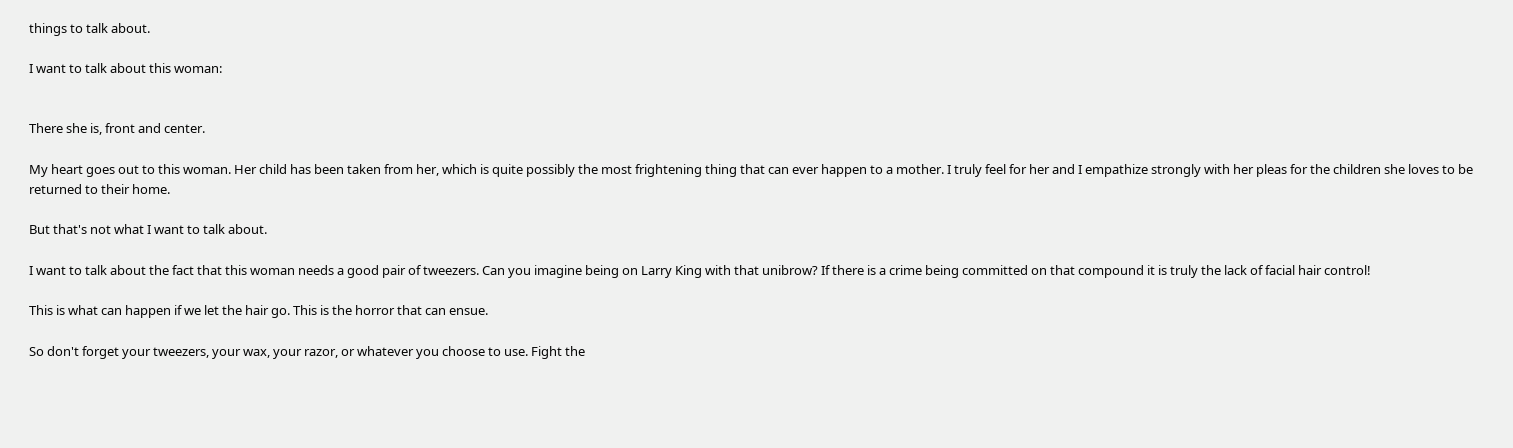things to talk about.

I want to talk about this woman:


There she is, front and center.

My heart goes out to this woman. Her child has been taken from her, which is quite possibly the most frightening thing that can ever happen to a mother. I truly feel for her and I empathize strongly with her pleas for the children she loves to be returned to their home.

But that's not what I want to talk about.

I want to talk about the fact that this woman needs a good pair of tweezers. Can you imagine being on Larry King with that unibrow? If there is a crime being committed on that compound it is truly the lack of facial hair control!

This is what can happen if we let the hair go. This is the horror that can ensue.

So don't forget your tweezers, your wax, your razor, or whatever you choose to use. Fight the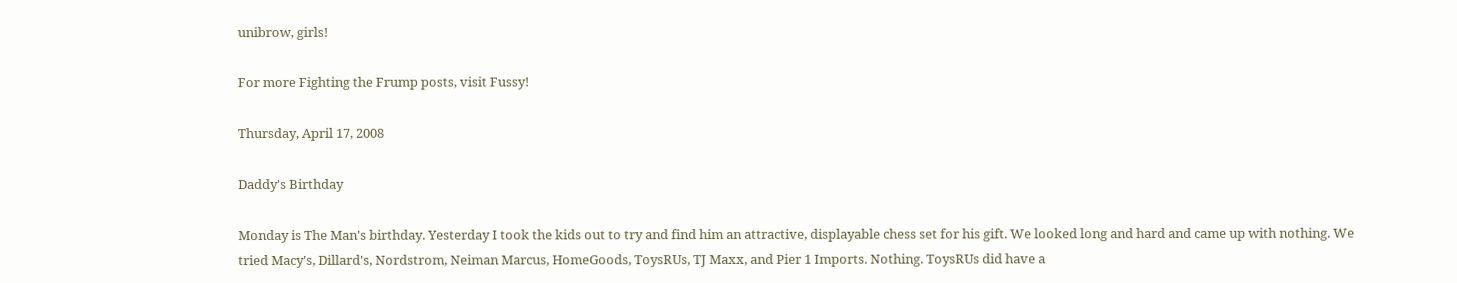unibrow, girls!

For more Fighting the Frump posts, visit Fussy!

Thursday, April 17, 2008

Daddy's Birthday

Monday is The Man's birthday. Yesterday I took the kids out to try and find him an attractive, displayable chess set for his gift. We looked long and hard and came up with nothing. We tried Macy's, Dillard's, Nordstrom, Neiman Marcus, HomeGoods, ToysRUs, TJ Maxx, and Pier 1 Imports. Nothing. ToysRUs did have a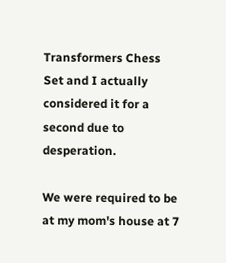Transformers Chess Set and I actually considered it for a second due to desperation.

We were required to be at my mom's house at 7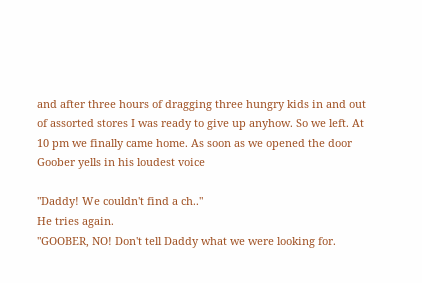and after three hours of dragging three hungry kids in and out of assorted stores I was ready to give up anyhow. So we left. At 10 pm we finally came home. As soon as we opened the door Goober yells in his loudest voice

"Daddy! We couldn't find a ch.."
He tries again.
"GOOBER, NO! Don't tell Daddy what we were looking for.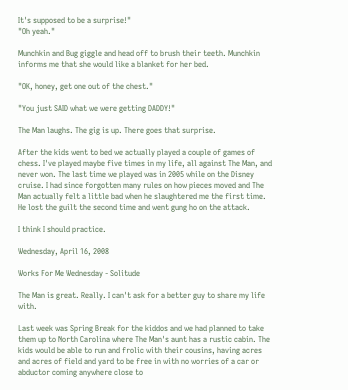It's supposed to be a surprise!"
"Oh yeah."

Munchkin and Bug giggle and head off to brush their teeth. Munchkin informs me that she would like a blanket for her bed.

"OK, honey, get one out of the chest."

"You just SAID what we were getting DADDY!"

The Man laughs. The gig is up. There goes that surprise.

After the kids went to bed we actually played a couple of games of chess. I've played maybe five times in my life, all against The Man, and never won. The last time we played was in 2005 while on the Disney cruise. I had since forgotten many rules on how pieces moved and The Man actually felt a little bad when he slaughtered me the first time. He lost the guilt the second time and went gung ho on the attack.

I think I should practice.

Wednesday, April 16, 2008

Works For Me Wednesday - Solitude

The Man is great. Really. I can't ask for a better guy to share my life with.

Last week was Spring Break for the kiddos and we had planned to take them up to North Carolina where The Man's aunt has a rustic cabin. The kids would be able to run and frolic with their cousins, having acres and acres of field and yard to be free in with no worries of a car or abductor coming anywhere close to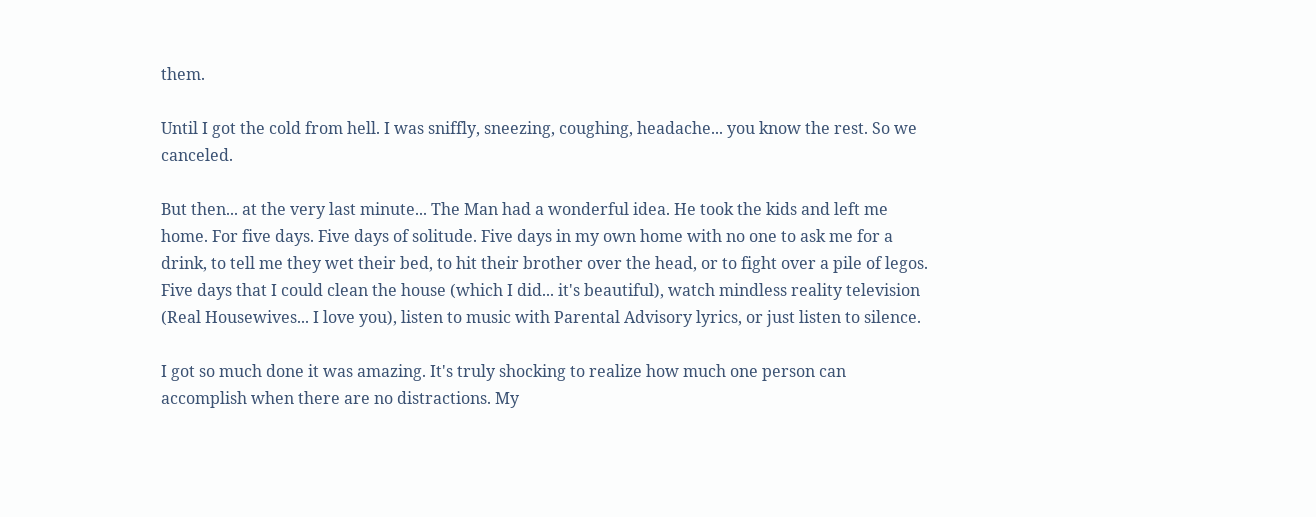them.

Until I got the cold from hell. I was sniffly, sneezing, coughing, headache... you know the rest. So we canceled.

But then... at the very last minute... The Man had a wonderful idea. He took the kids and left me home. For five days. Five days of solitude. Five days in my own home with no one to ask me for a drink, to tell me they wet their bed, to hit their brother over the head, or to fight over a pile of legos. Five days that I could clean the house (which I did... it's beautiful), watch mindless reality television (Real Housewives... I love you), listen to music with Parental Advisory lyrics, or just listen to silence.

I got so much done it was amazing. It's truly shocking to realize how much one person can accomplish when there are no distractions. My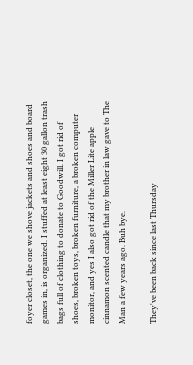foyer closet, the one we shove jackets and shoes and board games in, is organized. I stuffed at least eight 30 gallon trash bags full of clothing to donate to Goodwill. I got rid of shoes, broken toys, broken furniture, a broken computer monitor, and yes I also got rid of the Miller Lite apple cinnamon scented candle that my brother in law gave to The Man a few years ago. Buh bye.

They've been back since last Thursday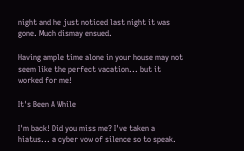night and he just noticed last night it was gone. Much dismay ensued.

Having ample time alone in your house may not seem like the perfect vacation... but it worked for me!

It's Been A While

I'm back! Did you miss me? I've taken a hiatus... a cyber vow of silence so to speak.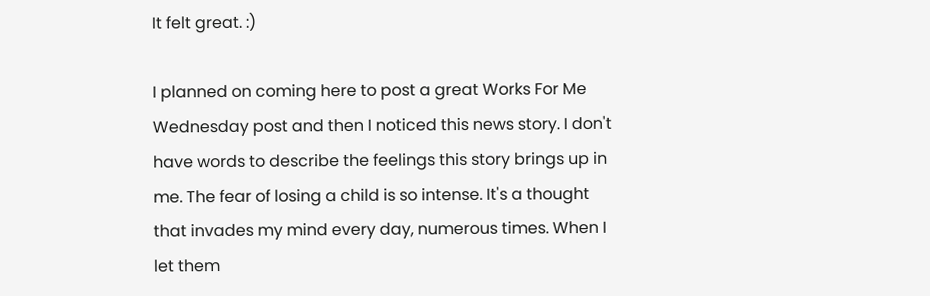It felt great. :)

I planned on coming here to post a great Works For Me Wednesday post and then I noticed this news story. I don't have words to describe the feelings this story brings up in me. The fear of losing a child is so intense. It's a thought that invades my mind every day, numerous times. When I let them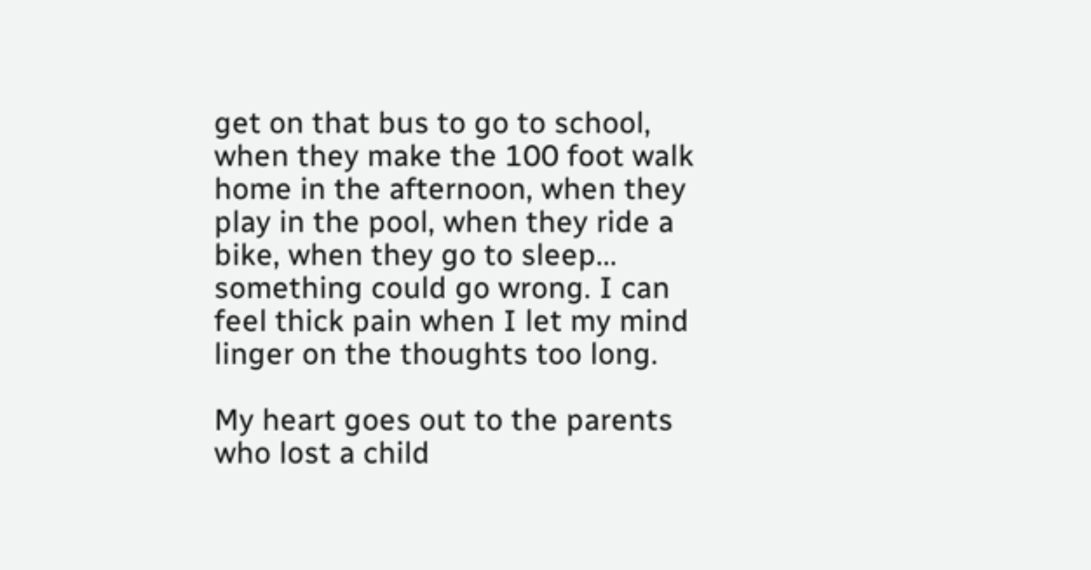get on that bus to go to school, when they make the 100 foot walk home in the afternoon, when they play in the pool, when they ride a bike, when they go to sleep... something could go wrong. I can feel thick pain when I let my mind linger on the thoughts too long.

My heart goes out to the parents who lost a child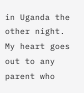in Uganda the other night. My heart goes out to any parent who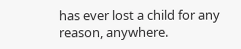has ever lost a child for any reason, anywhere.